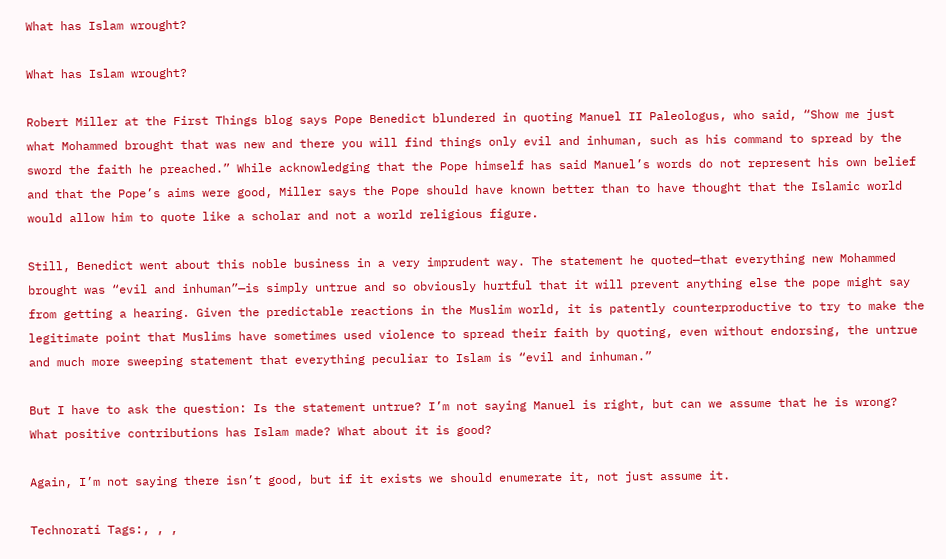What has Islam wrought?

What has Islam wrought?

Robert Miller at the First Things blog says Pope Benedict blundered in quoting Manuel II Paleologus, who said, “Show me just what Mohammed brought that was new and there you will find things only evil and inhuman, such as his command to spread by the sword the faith he preached.” While acknowledging that the Pope himself has said Manuel’s words do not represent his own belief and that the Pope’s aims were good, Miller says the Pope should have known better than to have thought that the Islamic world would allow him to quote like a scholar and not a world religious figure.

Still, Benedict went about this noble business in a very imprudent way. The statement he quoted—that everything new Mohammed brought was “evil and inhuman”—is simply untrue and so obviously hurtful that it will prevent anything else the pope might say from getting a hearing. Given the predictable reactions in the Muslim world, it is patently counterproductive to try to make the legitimate point that Muslims have sometimes used violence to spread their faith by quoting, even without endorsing, the untrue and much more sweeping statement that everything peculiar to Islam is “evil and inhuman.”

But I have to ask the question: Is the statement untrue? I’m not saying Manuel is right, but can we assume that he is wrong? What positive contributions has Islam made? What about it is good?

Again, I’m not saying there isn’t good, but if it exists we should enumerate it, not just assume it.

Technorati Tags:, , ,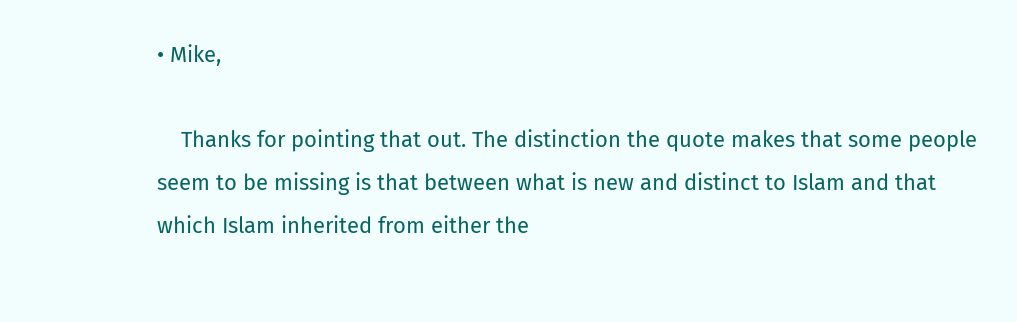• Mike,

    Thanks for pointing that out. The distinction the quote makes that some people seem to be missing is that between what is new and distinct to Islam and that which Islam inherited from either the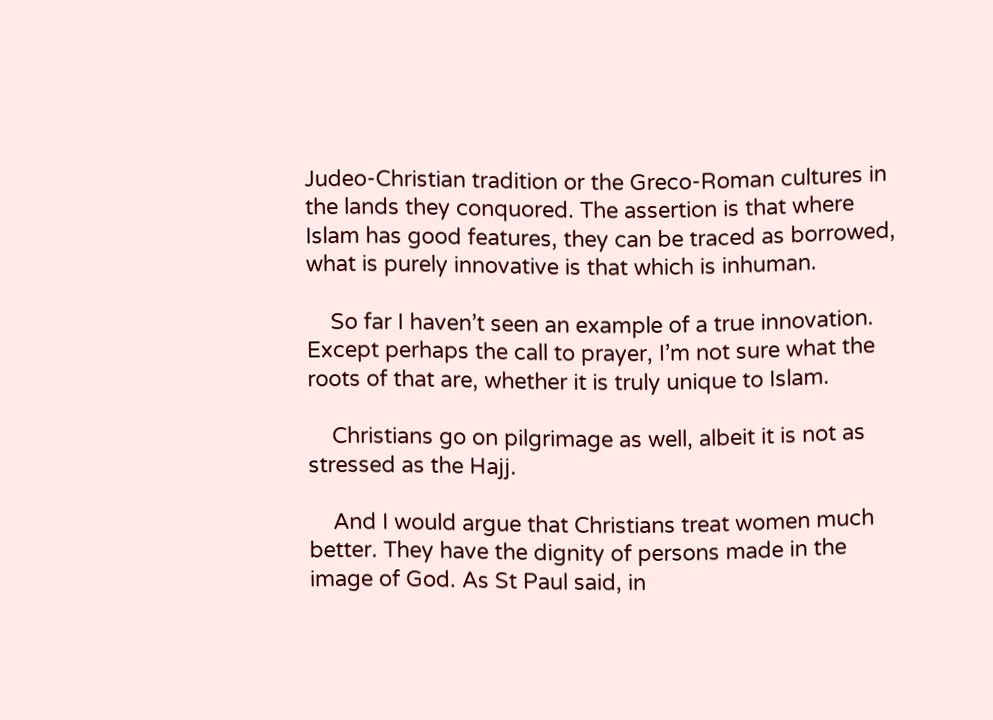Judeo-Christian tradition or the Greco-Roman cultures in the lands they conquored. The assertion is that where Islam has good features, they can be traced as borrowed, what is purely innovative is that which is inhuman.

    So far I haven’t seen an example of a true innovation. Except perhaps the call to prayer, I’m not sure what the roots of that are, whether it is truly unique to Islam.

    Christians go on pilgrimage as well, albeit it is not as stressed as the Hajj.

    And I would argue that Christians treat women much better. They have the dignity of persons made in the image of God. As St Paul said, in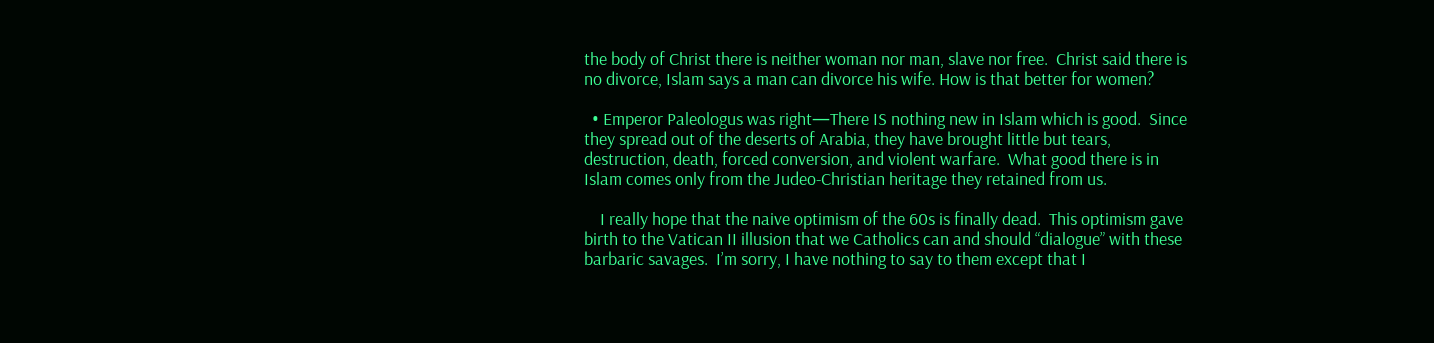the body of Christ there is neither woman nor man, slave nor free.  Christ said there is no divorce, Islam says a man can divorce his wife. How is that better for women?

  • Emperor Paleologus was right—There IS nothing new in Islam which is good.  Since they spread out of the deserts of Arabia, they have brought little but tears, destruction, death, forced conversion, and violent warfare.  What good there is in Islam comes only from the Judeo-Christian heritage they retained from us.

    I really hope that the naive optimism of the 60s is finally dead.  This optimism gave birth to the Vatican II illusion that we Catholics can and should “dialogue” with these barbaric savages.  I’m sorry, I have nothing to say to them except that I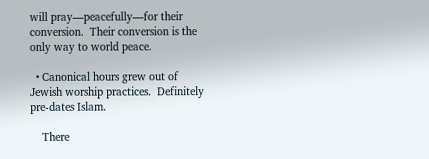will pray—peacefully—for their conversion.  Their conversion is the only way to world peace.

  • Canonical hours grew out of Jewish worship practices.  Definitely pre-dates Islam.

    There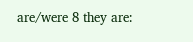are/were 8 they are: